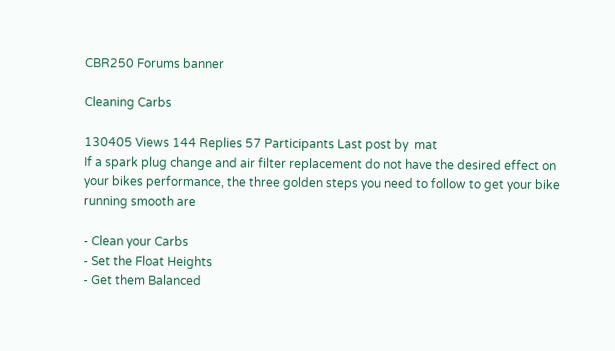CBR250 Forums banner

Cleaning Carbs

130405 Views 144 Replies 57 Participants Last post by  mat
If a spark plug change and air filter replacement do not have the desired effect on your bikes performance, the three golden steps you need to follow to get your bike running smooth are

- Clean your Carbs
- Set the Float Heights
- Get them Balanced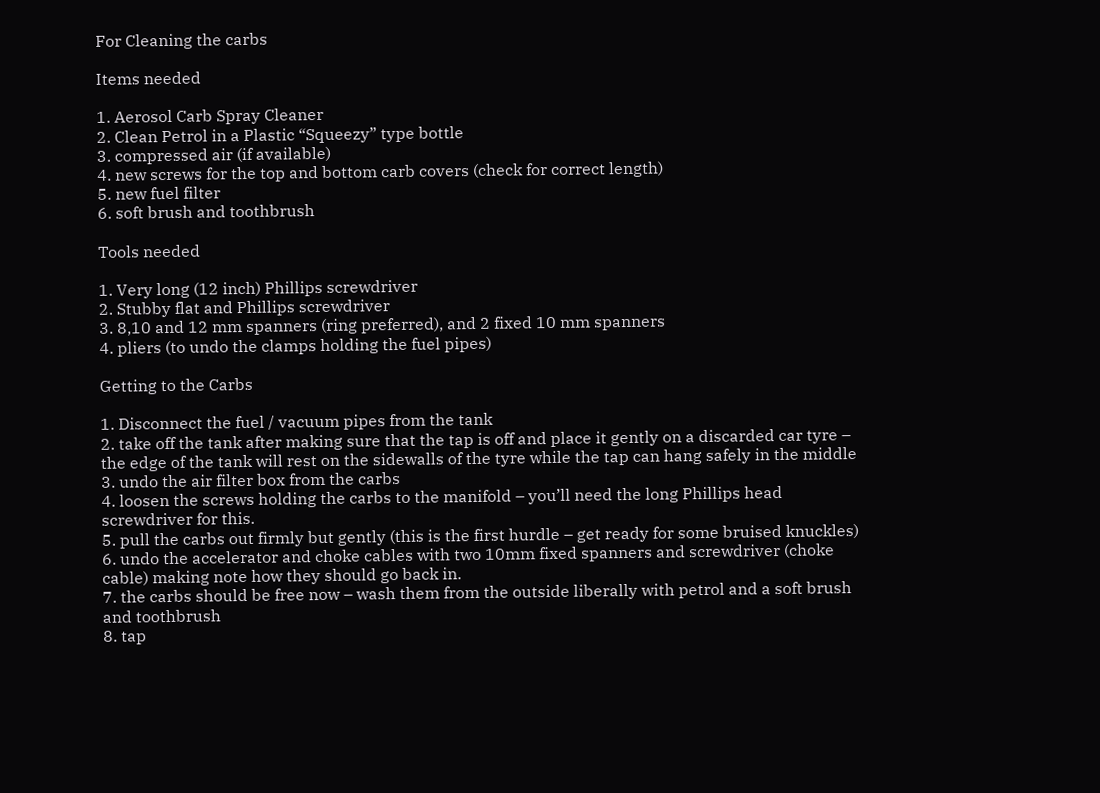For Cleaning the carbs

Items needed

1. Aerosol Carb Spray Cleaner
2. Clean Petrol in a Plastic “Squeezy” type bottle
3. compressed air (if available)
4. new screws for the top and bottom carb covers (check for correct length)
5. new fuel filter
6. soft brush and toothbrush

Tools needed

1. Very long (12 inch) Phillips screwdriver
2. Stubby flat and Phillips screwdriver
3. 8,10 and 12 mm spanners (ring preferred), and 2 fixed 10 mm spanners
4. pliers (to undo the clamps holding the fuel pipes)

Getting to the Carbs

1. Disconnect the fuel / vacuum pipes from the tank
2. take off the tank after making sure that the tap is off and place it gently on a discarded car tyre – the edge of the tank will rest on the sidewalls of the tyre while the tap can hang safely in the middle
3. undo the air filter box from the carbs
4. loosen the screws holding the carbs to the manifold – you’ll need the long Phillips head screwdriver for this.
5. pull the carbs out firmly but gently (this is the first hurdle – get ready for some bruised knuckles)
6. undo the accelerator and choke cables with two 10mm fixed spanners and screwdriver (choke cable) making note how they should go back in.
7. the carbs should be free now – wash them from the outside liberally with petrol and a soft brush and toothbrush
8. tap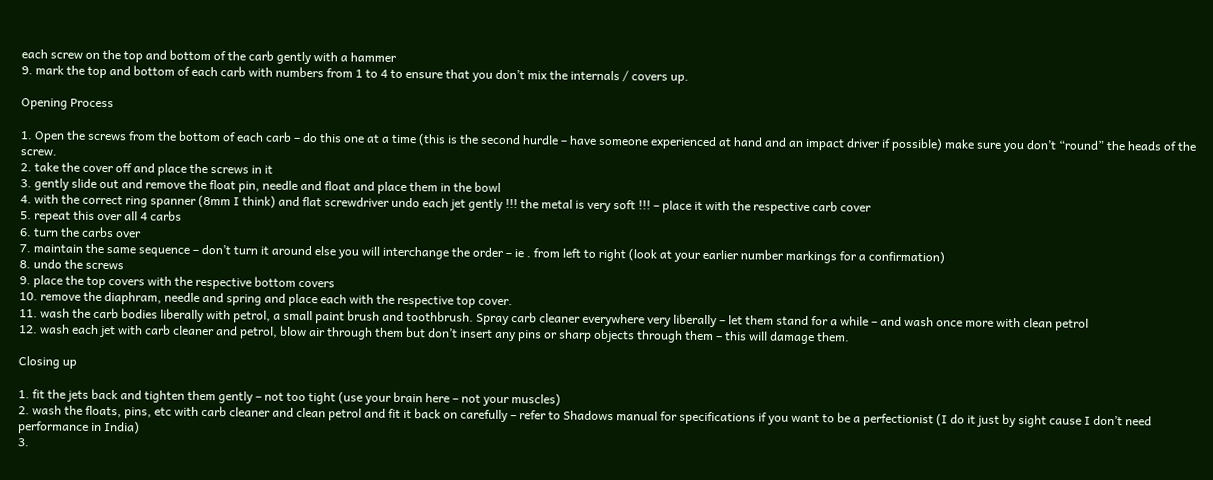each screw on the top and bottom of the carb gently with a hammer
9. mark the top and bottom of each carb with numbers from 1 to 4 to ensure that you don’t mix the internals / covers up.

Opening Process

1. Open the screws from the bottom of each carb – do this one at a time (this is the second hurdle – have someone experienced at hand and an impact driver if possible) make sure you don’t “round” the heads of the screw.
2. take the cover off and place the screws in it
3. gently slide out and remove the float pin, needle and float and place them in the bowl
4. with the correct ring spanner (8mm I think) and flat screwdriver undo each jet gently !!! the metal is very soft !!! – place it with the respective carb cover
5. repeat this over all 4 carbs
6. turn the carbs over
7. maintain the same sequence – don’t turn it around else you will interchange the order – ie . from left to right (look at your earlier number markings for a confirmation)
8. undo the screws
9. place the top covers with the respective bottom covers
10. remove the diaphram, needle and spring and place each with the respective top cover.
11. wash the carb bodies liberally with petrol, a small paint brush and toothbrush. Spray carb cleaner everywhere very liberally – let them stand for a while – and wash once more with clean petrol
12. wash each jet with carb cleaner and petrol, blow air through them but don’t insert any pins or sharp objects through them – this will damage them.

Closing up

1. fit the jets back and tighten them gently – not too tight (use your brain here – not your muscles)
2. wash the floats, pins, etc with carb cleaner and clean petrol and fit it back on carefully – refer to Shadows manual for specifications if you want to be a perfectionist (I do it just by sight cause I don’t need performance in India)
3.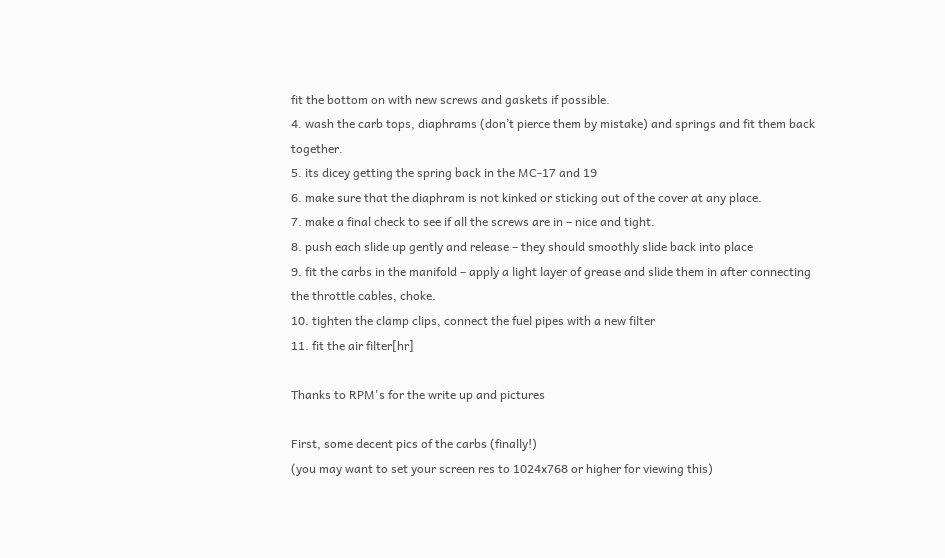fit the bottom on with new screws and gaskets if possible.
4. wash the carb tops, diaphrams (don’t pierce them by mistake) and springs and fit them back together.
5. its dicey getting the spring back in the MC-17 and 19
6. make sure that the diaphram is not kinked or sticking out of the cover at any place.
7. make a final check to see if all the screws are in – nice and tight.
8. push each slide up gently and release – they should smoothly slide back into place
9. fit the carbs in the manifold – apply a light layer of grease and slide them in after connecting the throttle cables, choke.
10. tighten the clamp clips, connect the fuel pipes with a new filter
11. fit the air filter[hr]

Thanks to RPM's for the write up and pictures

First, some decent pics of the carbs (finally!)
(you may want to set your screen res to 1024x768 or higher for viewing this)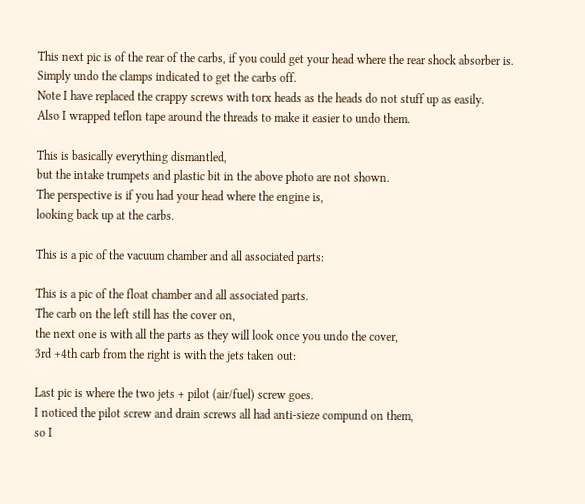This next pic is of the rear of the carbs, if you could get your head where the rear shock absorber is.
Simply undo the clamps indicated to get the carbs off.
Note I have replaced the crappy screws with torx heads as the heads do not stuff up as easily.
Also I wrapped teflon tape around the threads to make it easier to undo them.

This is basically everything dismantled,
but the intake trumpets and plastic bit in the above photo are not shown.
The perspective is if you had your head where the engine is,
looking back up at the carbs.

This is a pic of the vacuum chamber and all associated parts:

This is a pic of the float chamber and all associated parts.
The carb on the left still has the cover on,
the next one is with all the parts as they will look once you undo the cover,
3rd +4th carb from the right is with the jets taken out:

Last pic is where the two jets + pilot (air/fuel) screw goes.
I noticed the pilot screw and drain screws all had anti-sieze compund on them,
so I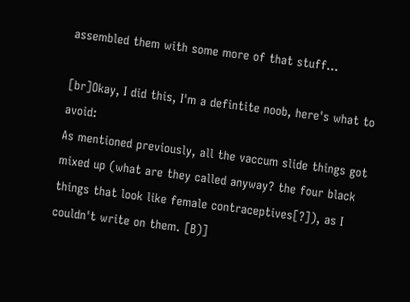assembled them with some more of that stuff...

[br]Okay, I did this, I'm a defintite noob, here's what to avoid:
As mentioned previously, all the vaccum slide things got mixed up (what are they called anyway? the four black things that look like female contraceptives[?]), as I couldn't write on them. [B)]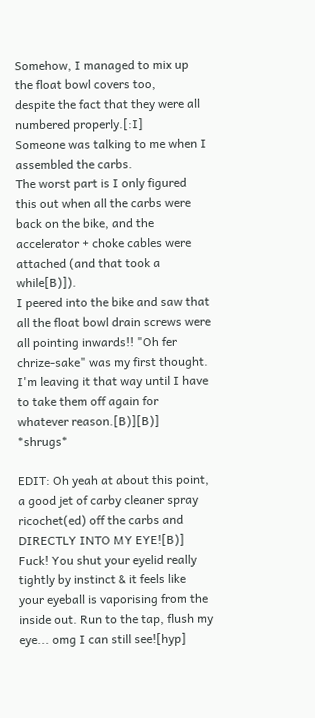Somehow, I managed to mix up the float bowl covers too,
despite the fact that they were all numbered properly.[:I]
Someone was talking to me when I assembled the carbs.
The worst part is I only figured this out when all the carbs were back on the bike, and the accelerator + choke cables were attached (and that took a while[B)]).
I peered into the bike and saw that all the float bowl drain screws were all pointing inwards!! "Oh fer chrize-sake" was my first thought.
I'm leaving it that way until I have to take them off again for whatever reason.[B)][B)] *shrugs*

EDIT: Oh yeah at about this point, a good jet of carby cleaner spray ricochet(ed) off the carbs and DIRECTLY INTO MY EYE![B)]
Fuck! You shut your eyelid really tightly by instinct & it feels like your eyeball is vaporising from the inside out. Run to the tap, flush my eye... omg I can still see![hyp]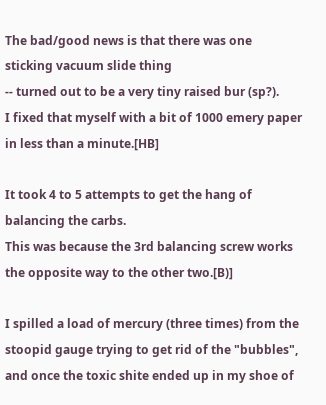The bad/good news is that there was one sticking vacuum slide thing
-- turned out to be a very tiny raised bur (sp?).
I fixed that myself with a bit of 1000 emery paper in less than a minute.[HB]

It took 4 to 5 attempts to get the hang of balancing the carbs.
This was because the 3rd balancing screw works the opposite way to the other two.[B)]

I spilled a load of mercury (three times) from the stoopid gauge trying to get rid of the "bubbles", and once the toxic shite ended up in my shoe of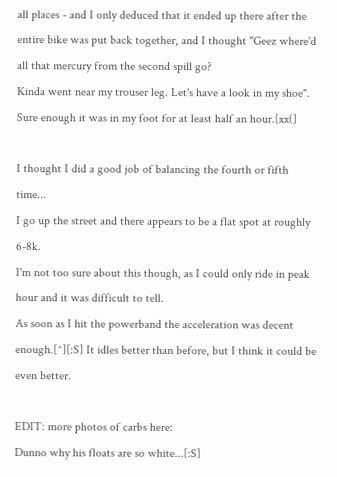all places - and I only deduced that it ended up there after the entire bike was put back together, and I thought "Geez where'd all that mercury from the second spill go?
Kinda went near my trouser leg. Let's have a look in my shoe".
Sure enough it was in my foot for at least half an hour.[xx(]

I thought I did a good job of balancing the fourth or fifth time...
I go up the street and there appears to be a flat spot at roughly 6-8k.
I'm not too sure about this though, as I could only ride in peak hour and it was difficult to tell.
As soon as I hit the powerband the acceleration was decent enough.[^][:S] It idles better than before, but I think it could be even better.

EDIT: more photos of carbs here:
Dunno why his floats are so white...[:S]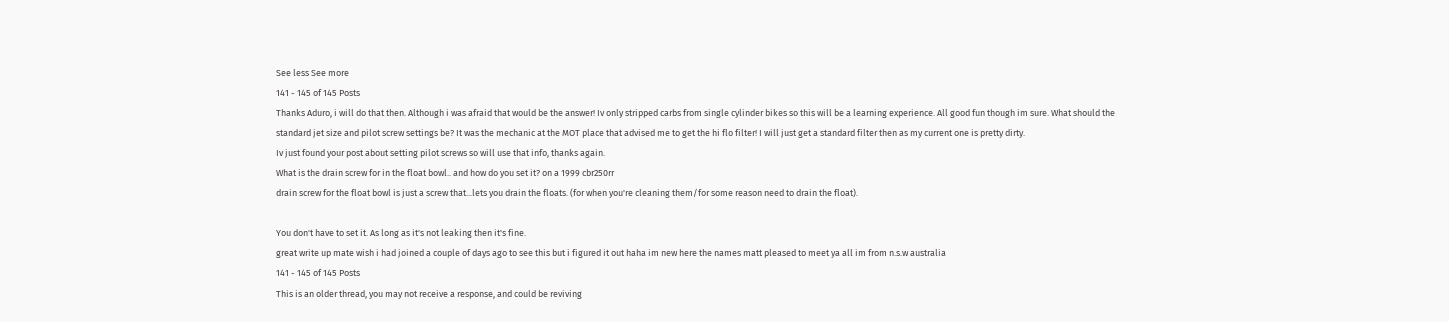See less See more
141 - 145 of 145 Posts
Thanks Aduro, i will do that then. Although i was afraid that would be the answer! Iv only stripped carbs from single cylinder bikes so this will be a learning experience. All good fun though im sure. What should the standard jet size and pilot screw settings be? It was the mechanic at the MOT place that advised me to get the hi flo filter! I will just get a standard filter then as my current one is pretty dirty.
Iv just found your post about setting pilot screws so will use that info, thanks again.
What is the drain screw for in the float bowl.. and how do you set it? on a 1999 cbr250rr
drain screw for the float bowl is just a screw that...lets you drain the floats. (for when you're cleaning them/for some reason need to drain the float).

You don't have to set it. As long as it's not leaking then it's fine.
great write up mate wish i had joined a couple of days ago to see this but i figured it out haha im new here the names matt pleased to meet ya all im from n.s.w australia
141 - 145 of 145 Posts
This is an older thread, you may not receive a response, and could be reviving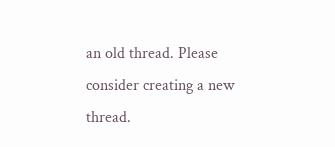an old thread. Please consider creating a new thread.